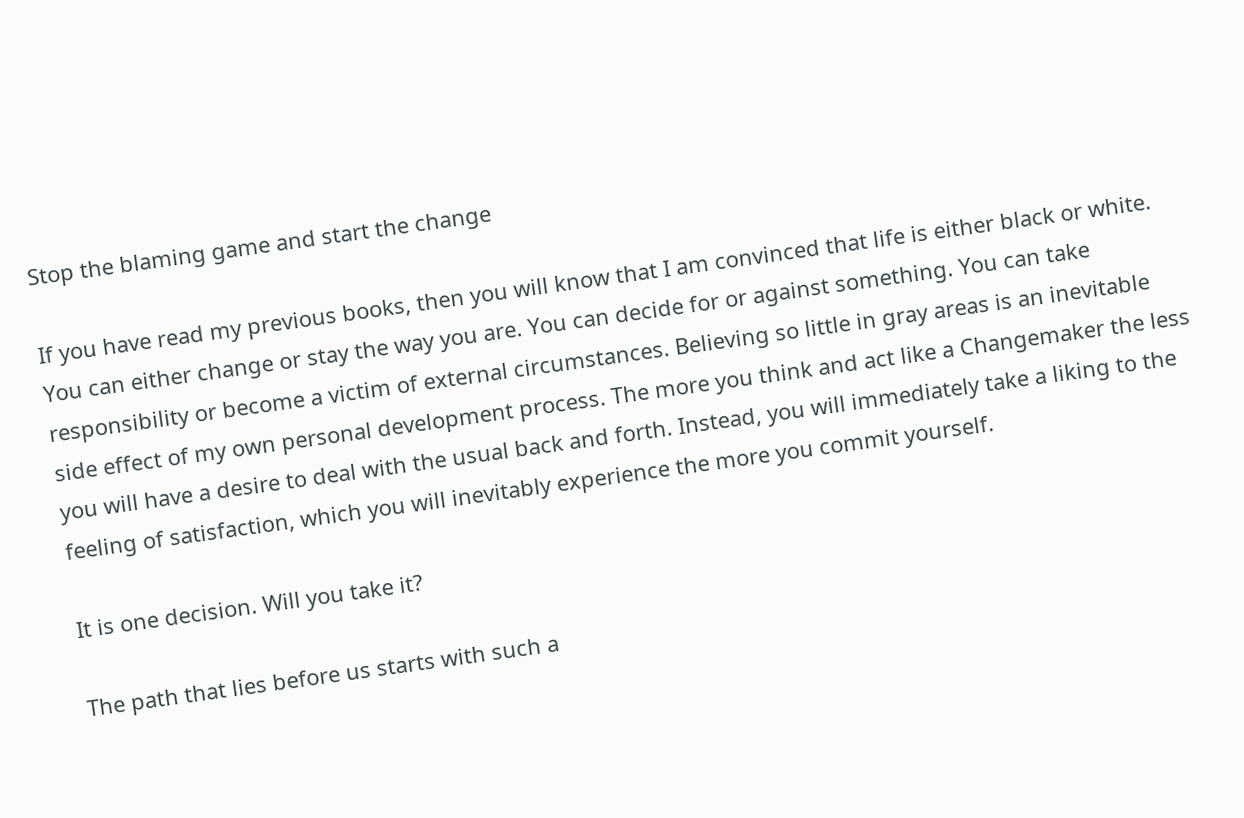Stop the blaming game and start the change

If you have read my previous books, then you will know that I am convinced that life is either black or white. You can either change or stay the way you are. You can decide for or against something. You can take responsibility or become a victim of external circumstances. Believing so little in gray areas is an inevitable side effect of my own personal development process. The more you think and act like a Changemaker the less you will have a desire to deal with the usual back and forth. Instead, you will immediately take a liking to the feeling of satisfaction, which you will inevitably experience the more you commit yourself.

It is one decision. Will you take it?

The path that lies before us starts with such a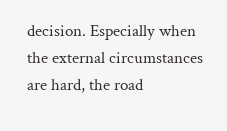decision. Especially when the external circumstances are hard, the road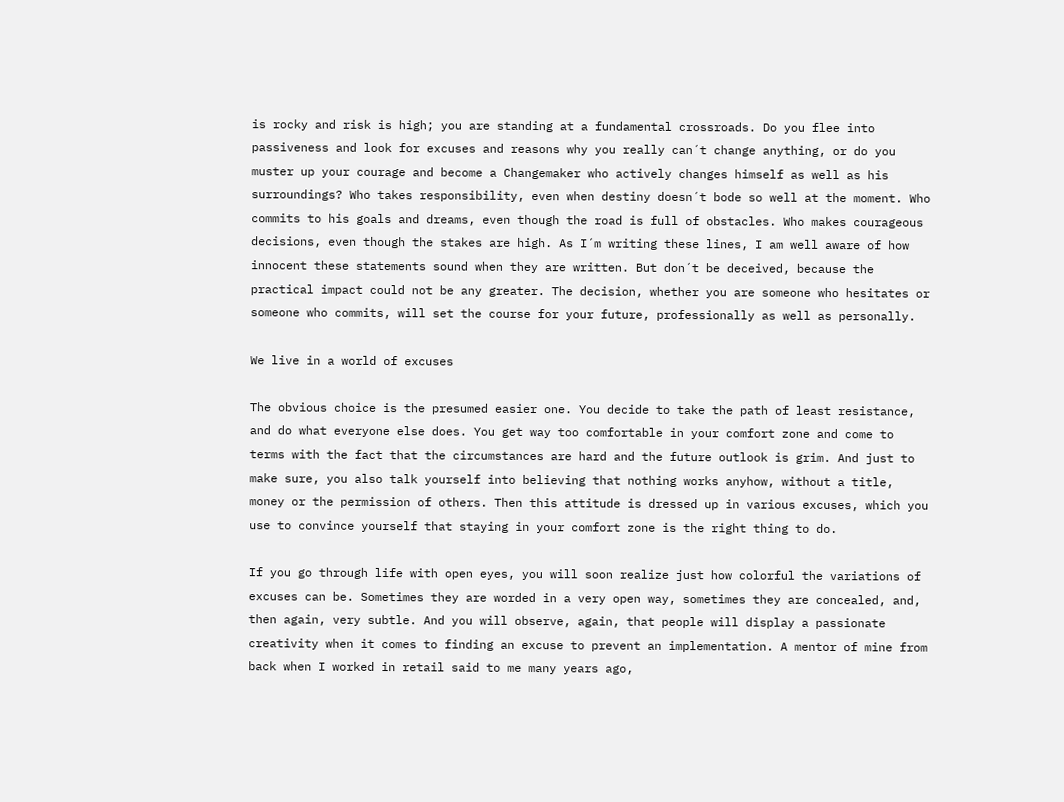is rocky and risk is high; you are standing at a fundamental crossroads. Do you flee into passiveness and look for excuses and reasons why you really can´t change anything, or do you muster up your courage and become a Changemaker who actively changes himself as well as his surroundings? Who takes responsibility, even when destiny doesn´t bode so well at the moment. Who commits to his goals and dreams, even though the road is full of obstacles. Who makes courageous decisions, even though the stakes are high. As I´m writing these lines, I am well aware of how innocent these statements sound when they are written. But don´t be deceived, because the practical impact could not be any greater. The decision, whether you are someone who hesitates or someone who commits, will set the course for your future, professionally as well as personally.

We live in a world of excuses

The obvious choice is the presumed easier one. You decide to take the path of least resistance, and do what everyone else does. You get way too comfortable in your comfort zone and come to terms with the fact that the circumstances are hard and the future outlook is grim. And just to make sure, you also talk yourself into believing that nothing works anyhow, without a title, money or the permission of others. Then this attitude is dressed up in various excuses, which you use to convince yourself that staying in your comfort zone is the right thing to do.

If you go through life with open eyes, you will soon realize just how colorful the variations of excuses can be. Sometimes they are worded in a very open way, sometimes they are concealed, and, then again, very subtle. And you will observe, again, that people will display a passionate creativity when it comes to finding an excuse to prevent an implementation. A mentor of mine from back when I worked in retail said to me many years ago,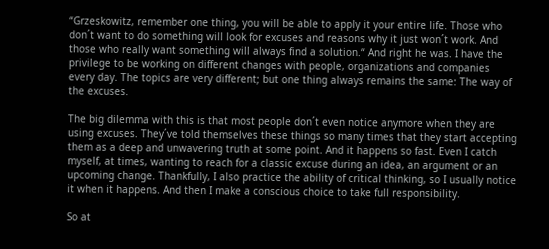“Grzeskowitz, remember one thing, you will be able to apply it your entire life. Those who don´t want to do something will look for excuses and reasons why it just won´t work. And those who really want something will always find a solution.“ And right he was. I have the privilege to be working on different changes with people, organizations and companies every day. The topics are very different; but one thing always remains the same: The way of the excuses.

The big dilemma with this is that most people don´t even notice anymore when they are using excuses. They´ve told themselves these things so many times that they start accepting them as a deep and unwavering truth at some point. And it happens so fast. Even I catch myself, at times, wanting to reach for a classic excuse during an idea, an argument or an upcoming change. Thankfully, I also practice the ability of critical thinking, so I usually notice it when it happens. And then I make a conscious choice to take full responsibility.

So at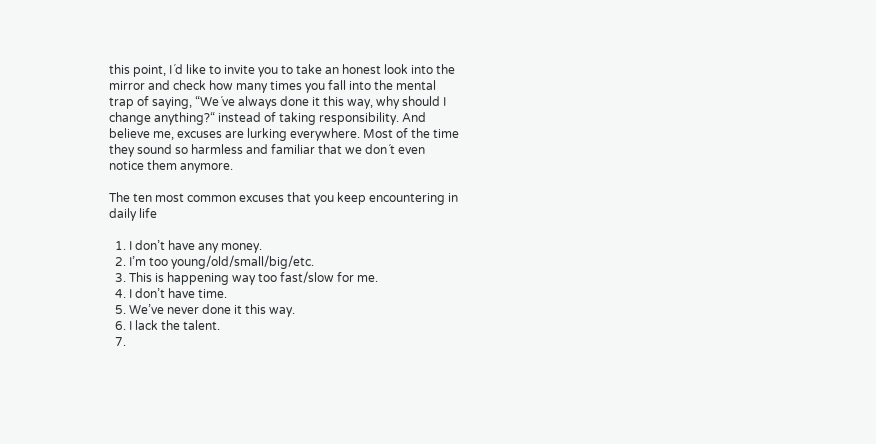this point, I´d like to invite you to take an honest look into the mirror and check how many times you fall into the mental trap of saying, “We´ve always done it this way, why should I change anything?“ instead of taking responsibility. And believe me, excuses are lurking everywhere. Most of the time they sound so harmless and familiar that we don´t even notice them anymore.

The ten most common excuses that you keep encountering in daily life

  1. I don’t have any money.
  2. I’m too young/old/small/big/etc.
  3. This is happening way too fast/slow for me.
  4. I don’t have time.
  5. We’ve never done it this way.
  6. I lack the talent.
  7.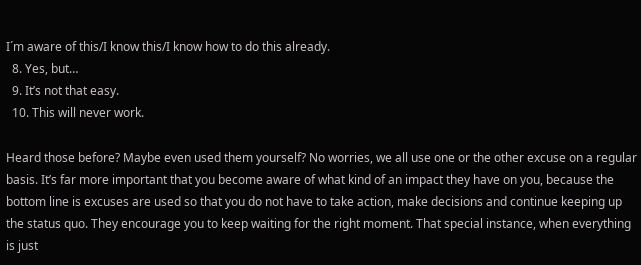I´m aware of this/I know this/I know how to do this already.
  8. Yes, but…
  9. It’s not that easy.
  10. This will never work.

Heard those before? Maybe even used them yourself? No worries, we all use one or the other excuse on a regular basis. It’s far more important that you become aware of what kind of an impact they have on you, because the bottom line is excuses are used so that you do not have to take action, make decisions and continue keeping up the status quo. They encourage you to keep waiting for the right moment. That special instance, when everything is just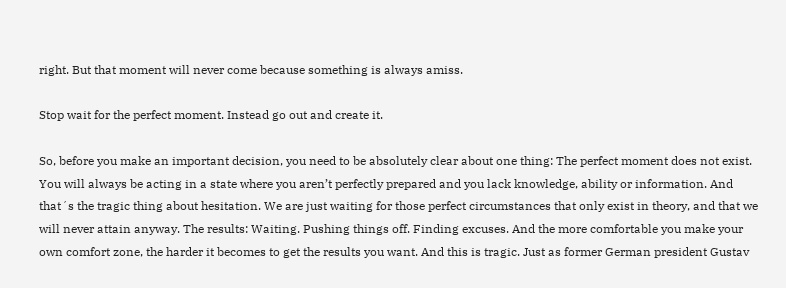right. But that moment will never come because something is always amiss.

Stop wait for the perfect moment. Instead go out and create it.

So, before you make an important decision, you need to be absolutely clear about one thing: The perfect moment does not exist. You will always be acting in a state where you aren’t perfectly prepared and you lack knowledge, ability or information. And that´s the tragic thing about hesitation. We are just waiting for those perfect circumstances that only exist in theory, and that we will never attain anyway. The results: Waiting. Pushing things off. Finding excuses. And the more comfortable you make your own comfort zone, the harder it becomes to get the results you want. And this is tragic. Just as former German president Gustav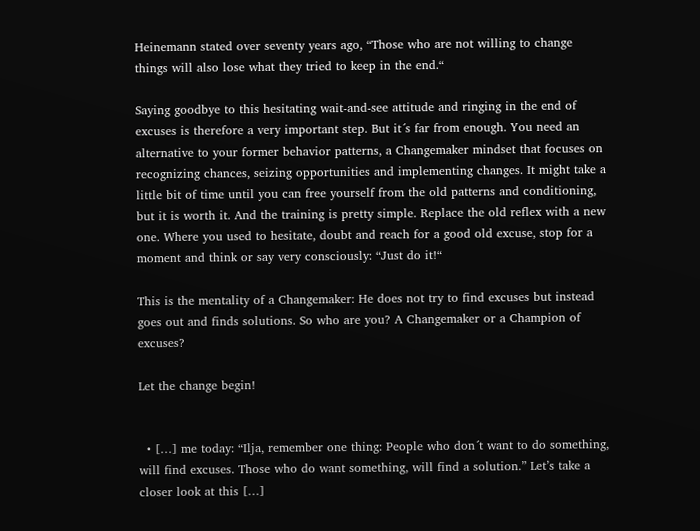Heinemann stated over seventy years ago, “Those who are not willing to change things will also lose what they tried to keep in the end.“

Saying goodbye to this hesitating wait-and-see attitude and ringing in the end of excuses is therefore a very important step. But it´s far from enough. You need an alternative to your former behavior patterns, a Changemaker mindset that focuses on recognizing chances, seizing opportunities and implementing changes. It might take a little bit of time until you can free yourself from the old patterns and conditioning, but it is worth it. And the training is pretty simple. Replace the old reflex with a new one. Where you used to hesitate, doubt and reach for a good old excuse, stop for a moment and think or say very consciously: “Just do it!“

This is the mentality of a Changemaker: He does not try to find excuses but instead goes out and finds solutions. So who are you? A Changemaker or a Champion of excuses?

Let the change begin!


  • […] me today: “Ilja, remember one thing: People who don´t want to do something, will find excuses. Those who do want something, will find a solution.” Let’s take a closer look at this […]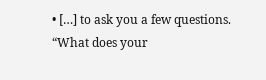• […] to ask you a few questions. “What does your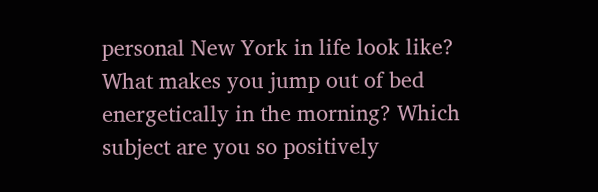personal New York in life look like? What makes you jump out of bed energetically in the morning? Which subject are you so positively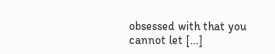obsessed with that you cannot let […]